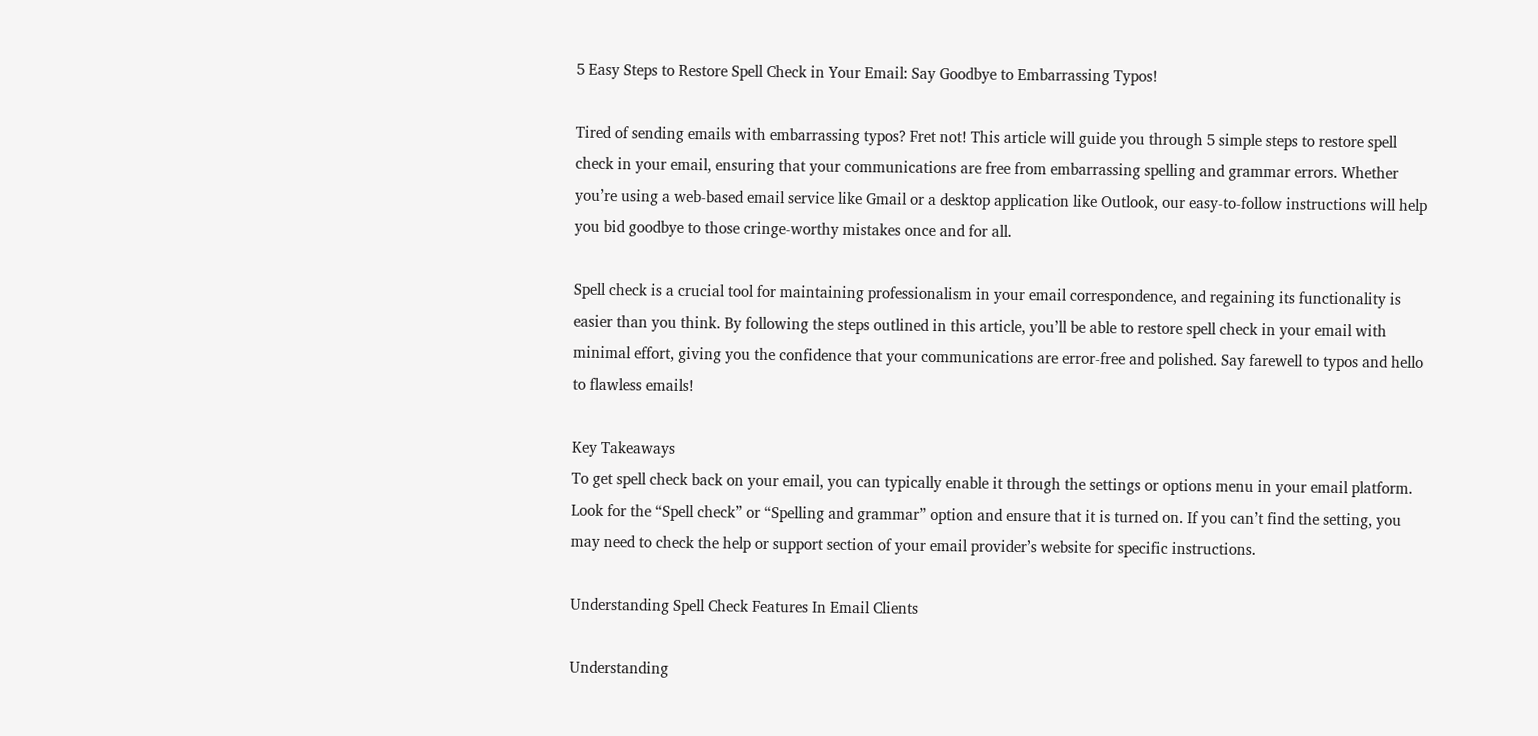5 Easy Steps to Restore Spell Check in Your Email: Say Goodbye to Embarrassing Typos!

Tired of sending emails with embarrassing typos? Fret not! This article will guide you through 5 simple steps to restore spell check in your email, ensuring that your communications are free from embarrassing spelling and grammar errors. Whether you’re using a web-based email service like Gmail or a desktop application like Outlook, our easy-to-follow instructions will help you bid goodbye to those cringe-worthy mistakes once and for all.

Spell check is a crucial tool for maintaining professionalism in your email correspondence, and regaining its functionality is easier than you think. By following the steps outlined in this article, you’ll be able to restore spell check in your email with minimal effort, giving you the confidence that your communications are error-free and polished. Say farewell to typos and hello to flawless emails!

Key Takeaways
To get spell check back on your email, you can typically enable it through the settings or options menu in your email platform. Look for the “Spell check” or “Spelling and grammar” option and ensure that it is turned on. If you can’t find the setting, you may need to check the help or support section of your email provider’s website for specific instructions.

Understanding Spell Check Features In Email Clients

Understanding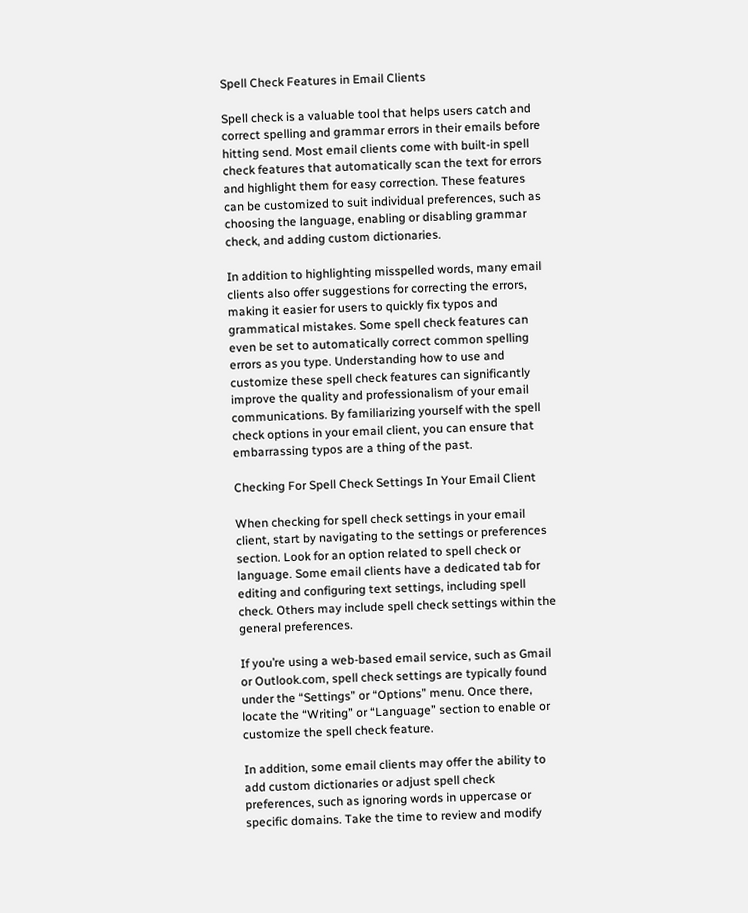Spell Check Features in Email Clients

Spell check is a valuable tool that helps users catch and correct spelling and grammar errors in their emails before hitting send. Most email clients come with built-in spell check features that automatically scan the text for errors and highlight them for easy correction. These features can be customized to suit individual preferences, such as choosing the language, enabling or disabling grammar check, and adding custom dictionaries.

In addition to highlighting misspelled words, many email clients also offer suggestions for correcting the errors, making it easier for users to quickly fix typos and grammatical mistakes. Some spell check features can even be set to automatically correct common spelling errors as you type. Understanding how to use and customize these spell check features can significantly improve the quality and professionalism of your email communications. By familiarizing yourself with the spell check options in your email client, you can ensure that embarrassing typos are a thing of the past.

Checking For Spell Check Settings In Your Email Client

When checking for spell check settings in your email client, start by navigating to the settings or preferences section. Look for an option related to spell check or language. Some email clients have a dedicated tab for editing and configuring text settings, including spell check. Others may include spell check settings within the general preferences.

If you’re using a web-based email service, such as Gmail or Outlook.com, spell check settings are typically found under the “Settings” or “Options” menu. Once there, locate the “Writing” or “Language” section to enable or customize the spell check feature.

In addition, some email clients may offer the ability to add custom dictionaries or adjust spell check preferences, such as ignoring words in uppercase or specific domains. Take the time to review and modify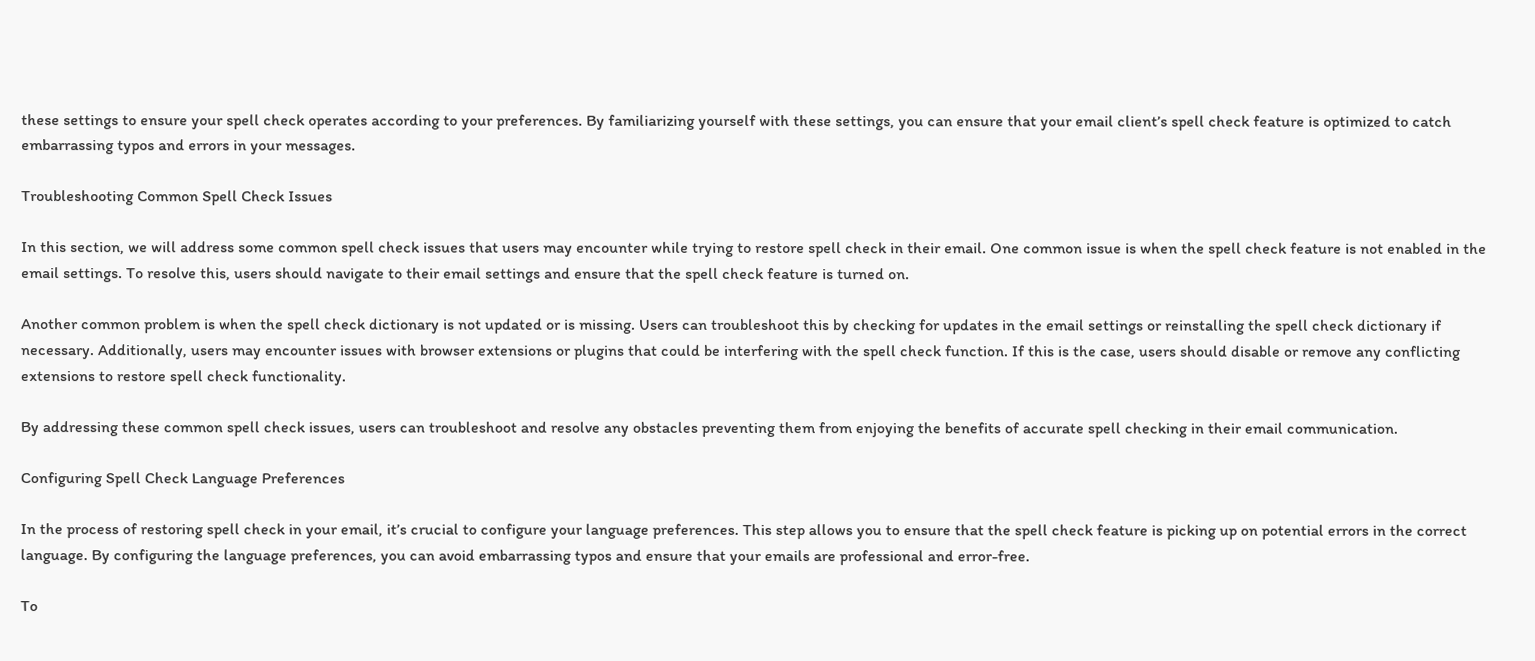these settings to ensure your spell check operates according to your preferences. By familiarizing yourself with these settings, you can ensure that your email client’s spell check feature is optimized to catch embarrassing typos and errors in your messages.

Troubleshooting Common Spell Check Issues

In this section, we will address some common spell check issues that users may encounter while trying to restore spell check in their email. One common issue is when the spell check feature is not enabled in the email settings. To resolve this, users should navigate to their email settings and ensure that the spell check feature is turned on.

Another common problem is when the spell check dictionary is not updated or is missing. Users can troubleshoot this by checking for updates in the email settings or reinstalling the spell check dictionary if necessary. Additionally, users may encounter issues with browser extensions or plugins that could be interfering with the spell check function. If this is the case, users should disable or remove any conflicting extensions to restore spell check functionality.

By addressing these common spell check issues, users can troubleshoot and resolve any obstacles preventing them from enjoying the benefits of accurate spell checking in their email communication.

Configuring Spell Check Language Preferences

In the process of restoring spell check in your email, it’s crucial to configure your language preferences. This step allows you to ensure that the spell check feature is picking up on potential errors in the correct language. By configuring the language preferences, you can avoid embarrassing typos and ensure that your emails are professional and error-free.

To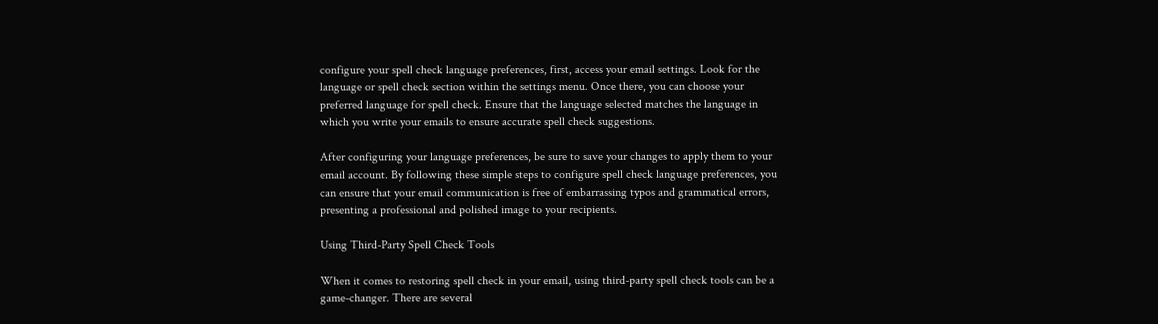configure your spell check language preferences, first, access your email settings. Look for the language or spell check section within the settings menu. Once there, you can choose your preferred language for spell check. Ensure that the language selected matches the language in which you write your emails to ensure accurate spell check suggestions.

After configuring your language preferences, be sure to save your changes to apply them to your email account. By following these simple steps to configure spell check language preferences, you can ensure that your email communication is free of embarrassing typos and grammatical errors, presenting a professional and polished image to your recipients.

Using Third-Party Spell Check Tools

When it comes to restoring spell check in your email, using third-party spell check tools can be a game-changer. There are several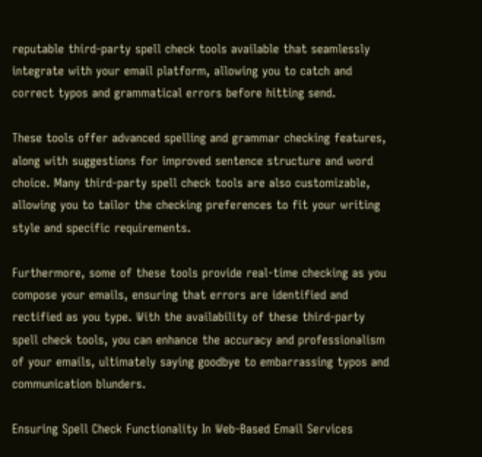reputable third-party spell check tools available that seamlessly integrate with your email platform, allowing you to catch and correct typos and grammatical errors before hitting send.

These tools offer advanced spelling and grammar checking features, along with suggestions for improved sentence structure and word choice. Many third-party spell check tools are also customizable, allowing you to tailor the checking preferences to fit your writing style and specific requirements.

Furthermore, some of these tools provide real-time checking as you compose your emails, ensuring that errors are identified and rectified as you type. With the availability of these third-party spell check tools, you can enhance the accuracy and professionalism of your emails, ultimately saying goodbye to embarrassing typos and communication blunders.

Ensuring Spell Check Functionality In Web-Based Email Services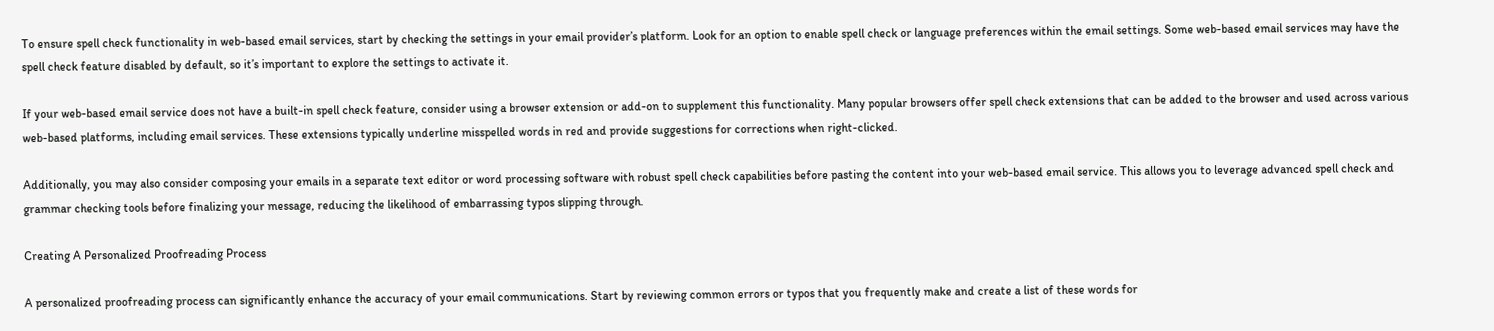To ensure spell check functionality in web-based email services, start by checking the settings in your email provider’s platform. Look for an option to enable spell check or language preferences within the email settings. Some web-based email services may have the spell check feature disabled by default, so it’s important to explore the settings to activate it.

If your web-based email service does not have a built-in spell check feature, consider using a browser extension or add-on to supplement this functionality. Many popular browsers offer spell check extensions that can be added to the browser and used across various web-based platforms, including email services. These extensions typically underline misspelled words in red and provide suggestions for corrections when right-clicked.

Additionally, you may also consider composing your emails in a separate text editor or word processing software with robust spell check capabilities before pasting the content into your web-based email service. This allows you to leverage advanced spell check and grammar checking tools before finalizing your message, reducing the likelihood of embarrassing typos slipping through.

Creating A Personalized Proofreading Process

A personalized proofreading process can significantly enhance the accuracy of your email communications. Start by reviewing common errors or typos that you frequently make and create a list of these words for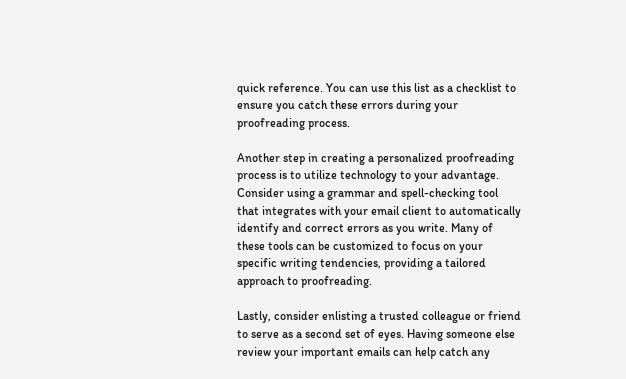quick reference. You can use this list as a checklist to ensure you catch these errors during your proofreading process.

Another step in creating a personalized proofreading process is to utilize technology to your advantage. Consider using a grammar and spell-checking tool that integrates with your email client to automatically identify and correct errors as you write. Many of these tools can be customized to focus on your specific writing tendencies, providing a tailored approach to proofreading.

Lastly, consider enlisting a trusted colleague or friend to serve as a second set of eyes. Having someone else review your important emails can help catch any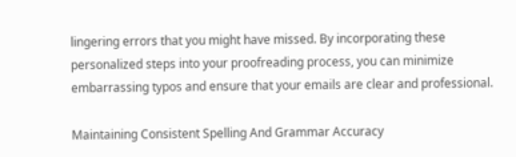lingering errors that you might have missed. By incorporating these personalized steps into your proofreading process, you can minimize embarrassing typos and ensure that your emails are clear and professional.

Maintaining Consistent Spelling And Grammar Accuracy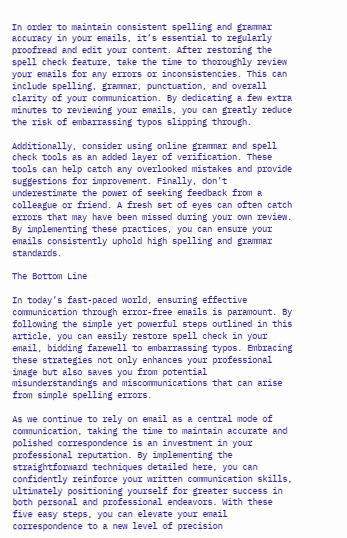In order to maintain consistent spelling and grammar accuracy in your emails, it’s essential to regularly proofread and edit your content. After restoring the spell check feature, take the time to thoroughly review your emails for any errors or inconsistencies. This can include spelling, grammar, punctuation, and overall clarity of your communication. By dedicating a few extra minutes to reviewing your emails, you can greatly reduce the risk of embarrassing typos slipping through.

Additionally, consider using online grammar and spell check tools as an added layer of verification. These tools can help catch any overlooked mistakes and provide suggestions for improvement. Finally, don’t underestimate the power of seeking feedback from a colleague or friend. A fresh set of eyes can often catch errors that may have been missed during your own review. By implementing these practices, you can ensure your emails consistently uphold high spelling and grammar standards.

The Bottom Line

In today’s fast-paced world, ensuring effective communication through error-free emails is paramount. By following the simple yet powerful steps outlined in this article, you can easily restore spell check in your email, bidding farewell to embarrassing typos. Embracing these strategies not only enhances your professional image but also saves you from potential misunderstandings and miscommunications that can arise from simple spelling errors.

As we continue to rely on email as a central mode of communication, taking the time to maintain accurate and polished correspondence is an investment in your professional reputation. By implementing the straightforward techniques detailed here, you can confidently reinforce your written communication skills, ultimately positioning yourself for greater success in both personal and professional endeavors. With these five easy steps, you can elevate your email correspondence to a new level of precision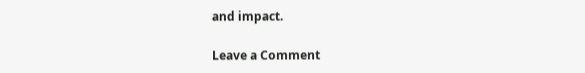and impact.

Leave a Comment